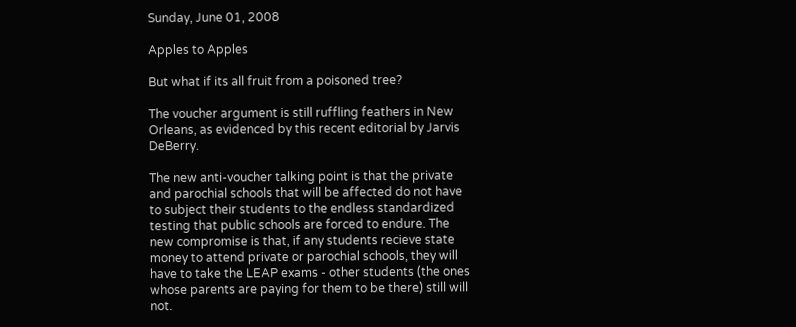Sunday, June 01, 2008

Apples to Apples

But what if its all fruit from a poisoned tree?

The voucher argument is still ruffling feathers in New Orleans, as evidenced by this recent editorial by Jarvis DeBerry.

The new anti-voucher talking point is that the private and parochial schools that will be affected do not have to subject their students to the endless standardized testing that public schools are forced to endure. The new compromise is that, if any students recieve state money to attend private or parochial schools, they will have to take the LEAP exams - other students (the ones whose parents are paying for them to be there) still will not.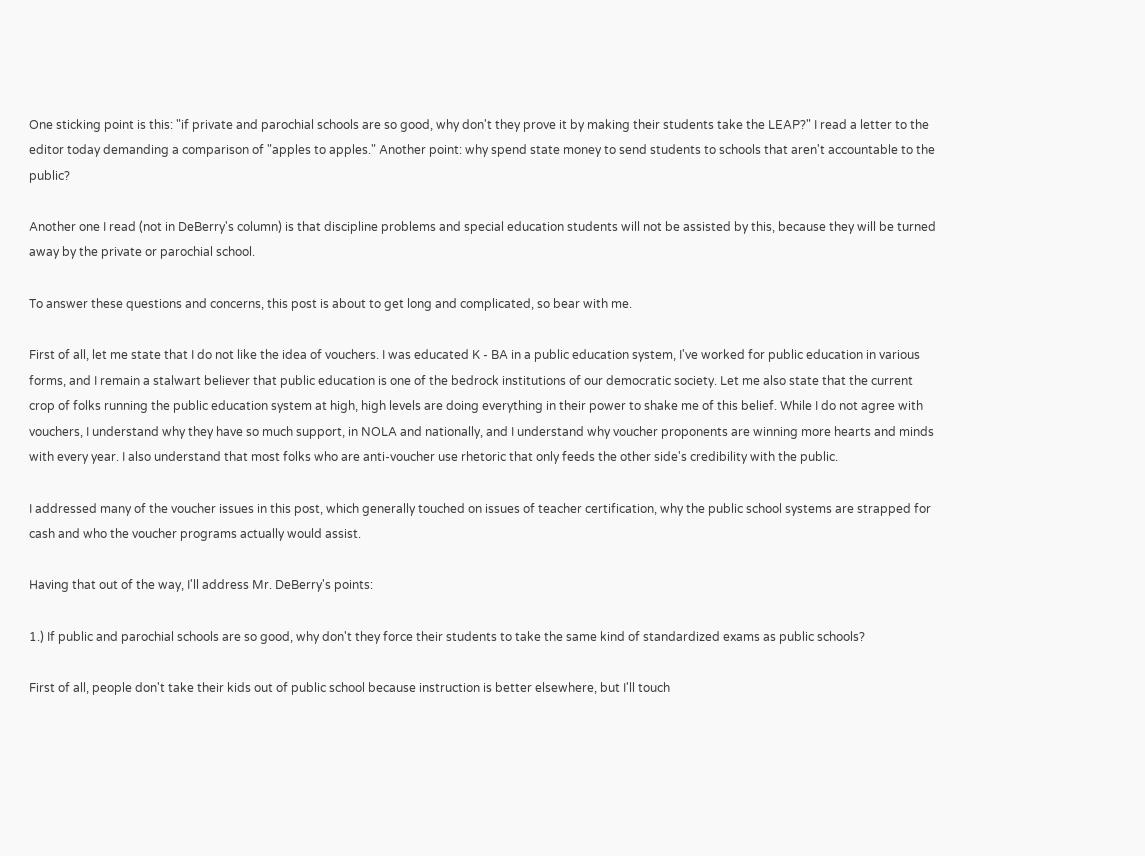One sticking point is this: "if private and parochial schools are so good, why don't they prove it by making their students take the LEAP?" I read a letter to the editor today demanding a comparison of "apples to apples." Another point: why spend state money to send students to schools that aren't accountable to the public?

Another one I read (not in DeBerry's column) is that discipline problems and special education students will not be assisted by this, because they will be turned away by the private or parochial school.

To answer these questions and concerns, this post is about to get long and complicated, so bear with me.

First of all, let me state that I do not like the idea of vouchers. I was educated K - BA in a public education system, I've worked for public education in various forms, and I remain a stalwart believer that public education is one of the bedrock institutions of our democratic society. Let me also state that the current crop of folks running the public education system at high, high levels are doing everything in their power to shake me of this belief. While I do not agree with vouchers, I understand why they have so much support, in NOLA and nationally, and I understand why voucher proponents are winning more hearts and minds with every year. I also understand that most folks who are anti-voucher use rhetoric that only feeds the other side's credibility with the public.

I addressed many of the voucher issues in this post, which generally touched on issues of teacher certification, why the public school systems are strapped for cash and who the voucher programs actually would assist.

Having that out of the way, I'll address Mr. DeBerry's points:

1.) If public and parochial schools are so good, why don't they force their students to take the same kind of standardized exams as public schools?

First of all, people don't take their kids out of public school because instruction is better elsewhere, but I'll touch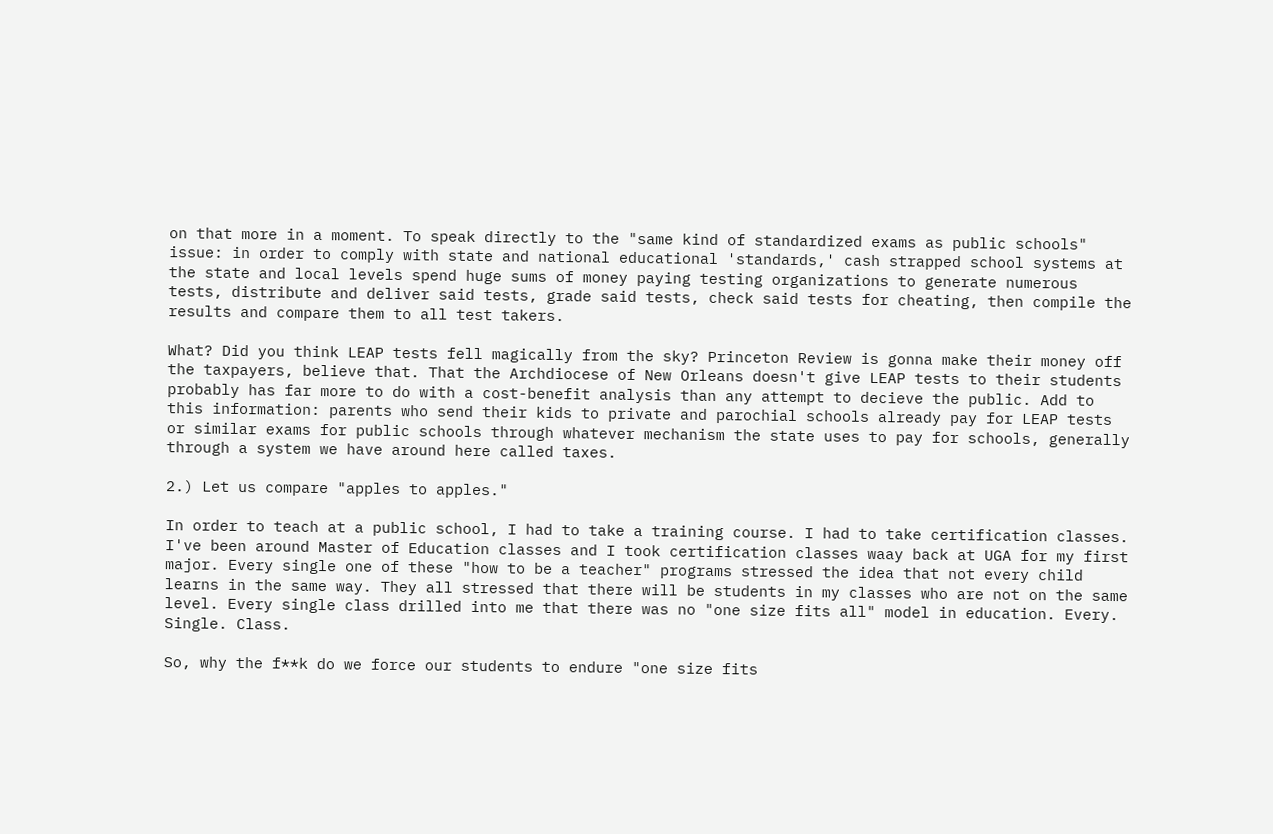on that more in a moment. To speak directly to the "same kind of standardized exams as public schools" issue: in order to comply with state and national educational 'standards,' cash strapped school systems at the state and local levels spend huge sums of money paying testing organizations to generate numerous tests, distribute and deliver said tests, grade said tests, check said tests for cheating, then compile the results and compare them to all test takers.

What? Did you think LEAP tests fell magically from the sky? Princeton Review is gonna make their money off the taxpayers, believe that. That the Archdiocese of New Orleans doesn't give LEAP tests to their students probably has far more to do with a cost-benefit analysis than any attempt to decieve the public. Add to this information: parents who send their kids to private and parochial schools already pay for LEAP tests or similar exams for public schools through whatever mechanism the state uses to pay for schools, generally through a system we have around here called taxes.

2.) Let us compare "apples to apples."

In order to teach at a public school, I had to take a training course. I had to take certification classes. I've been around Master of Education classes and I took certification classes waay back at UGA for my first major. Every single one of these "how to be a teacher" programs stressed the idea that not every child learns in the same way. They all stressed that there will be students in my classes who are not on the same level. Every single class drilled into me that there was no "one size fits all" model in education. Every. Single. Class.

So, why the f**k do we force our students to endure "one size fits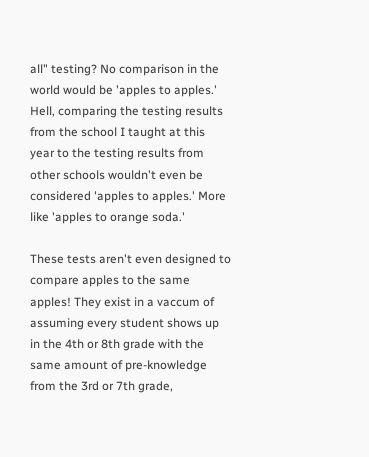all" testing? No comparison in the world would be 'apples to apples.' Hell, comparing the testing results from the school I taught at this year to the testing results from other schools wouldn't even be considered 'apples to apples.' More like 'apples to orange soda.'

These tests aren't even designed to compare apples to the same apples! They exist in a vaccum of assuming every student shows up in the 4th or 8th grade with the same amount of pre-knowledge from the 3rd or 7th grade,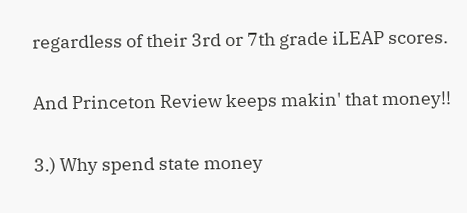regardless of their 3rd or 7th grade iLEAP scores.

And Princeton Review keeps makin' that money!!

3.) Why spend state money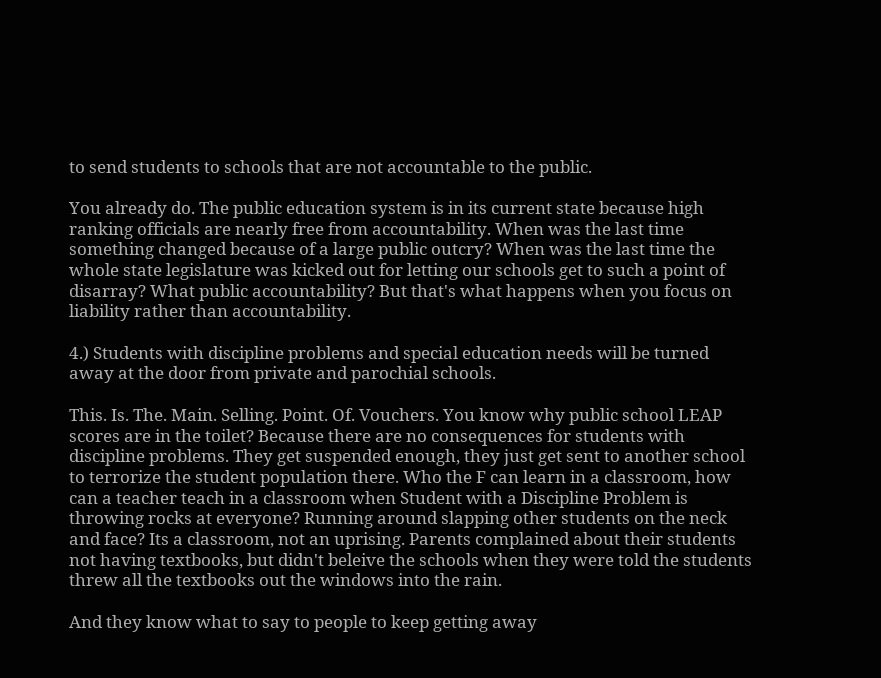to send students to schools that are not accountable to the public.

You already do. The public education system is in its current state because high ranking officials are nearly free from accountability. When was the last time something changed because of a large public outcry? When was the last time the whole state legislature was kicked out for letting our schools get to such a point of disarray? What public accountability? But that's what happens when you focus on liability rather than accountability.

4.) Students with discipline problems and special education needs will be turned away at the door from private and parochial schools.

This. Is. The. Main. Selling. Point. Of. Vouchers. You know why public school LEAP scores are in the toilet? Because there are no consequences for students with discipline problems. They get suspended enough, they just get sent to another school to terrorize the student population there. Who the F can learn in a classroom, how can a teacher teach in a classroom when Student with a Discipline Problem is throwing rocks at everyone? Running around slapping other students on the neck and face? Its a classroom, not an uprising. Parents complained about their students not having textbooks, but didn't beleive the schools when they were told the students threw all the textbooks out the windows into the rain.

And they know what to say to people to keep getting away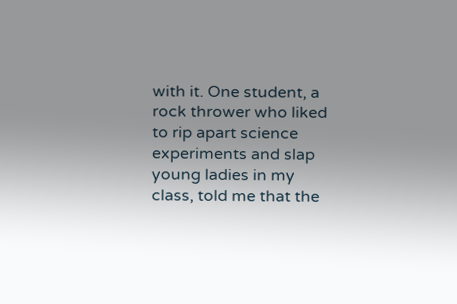with it. One student, a rock thrower who liked to rip apart science experiments and slap young ladies in my class, told me that the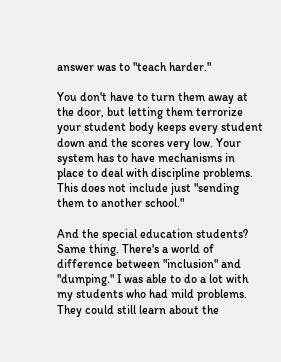answer was to "teach harder."

You don't have to turn them away at the door, but letting them terrorize your student body keeps every student down and the scores very low. Your system has to have mechanisms in place to deal with discipline problems. This does not include just "sending them to another school."

And the special education students? Same thing. There's a world of difference between "inclusion" and "dumping." I was able to do a lot with my students who had mild problems. They could still learn about the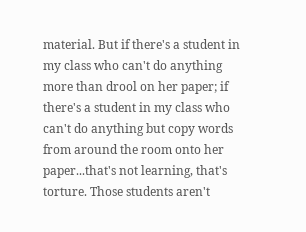material. But if there's a student in my class who can't do anything more than drool on her paper; if there's a student in my class who can't do anything but copy words from around the room onto her paper...that's not learning, that's torture. Those students aren't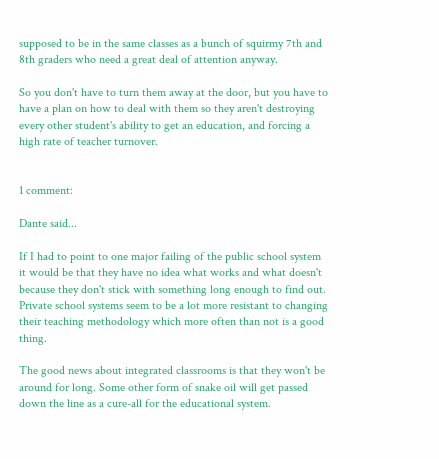supposed to be in the same classes as a bunch of squirmy 7th and 8th graders who need a great deal of attention anyway.

So you don't have to turn them away at the door, but you have to have a plan on how to deal with them so they aren't destroying every other student's ability to get an education, and forcing a high rate of teacher turnover.


1 comment:

Dante said...

If I had to point to one major failing of the public school system it would be that they have no idea what works and what doesn't because they don't stick with something long enough to find out. Private school systems seem to be a lot more resistant to changing their teaching methodology which more often than not is a good thing.

The good news about integrated classrooms is that they won't be around for long. Some other form of snake oil will get passed down the line as a cure-all for the educational system.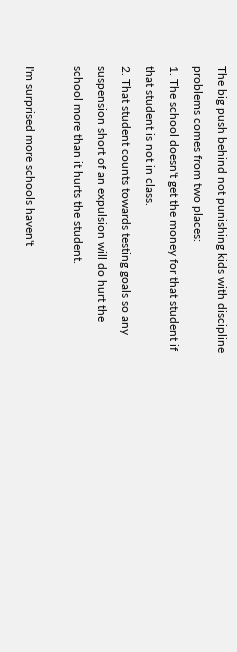The big push behind not punishing kids with discipline problems comes from two places:
1. The school doesn't get the money for that student if that student is not in class.
2. That student counts towards testing goals so any suspension short of an expulsion will do hurt the school more than it hurts the student.

I'm surprised more schools haven't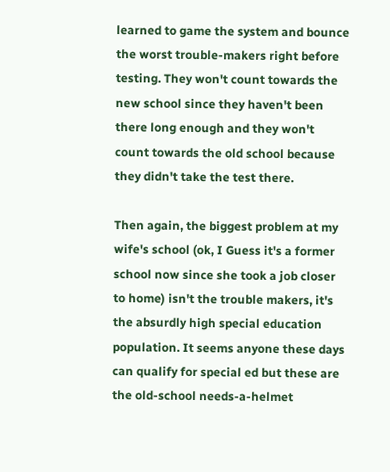learned to game the system and bounce the worst trouble-makers right before testing. They won't count towards the new school since they haven't been there long enough and they won't count towards the old school because they didn't take the test there.

Then again, the biggest problem at my wife's school (ok, I Guess it's a former school now since she took a job closer to home) isn't the trouble makers, it's the absurdly high special education population. It seems anyone these days can qualify for special ed but these are the old-school needs-a-helmet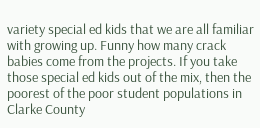variety special ed kids that we are all familiar with growing up. Funny how many crack babies come from the projects. If you take those special ed kids out of the mix, then the poorest of the poor student populations in Clarke County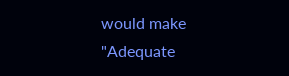would make "Adequate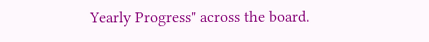Yearly Progress" across the board.